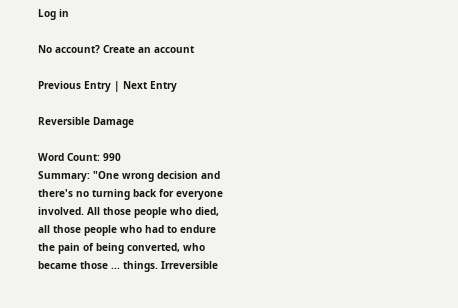Log in

No account? Create an account

Previous Entry | Next Entry

Reversible Damage

Word Count: 990
Summary: "One wrong decision and there's no turning back for everyone involved. All those people who died, all those people who had to endure the pain of being converted, who became those ... things. Irreversible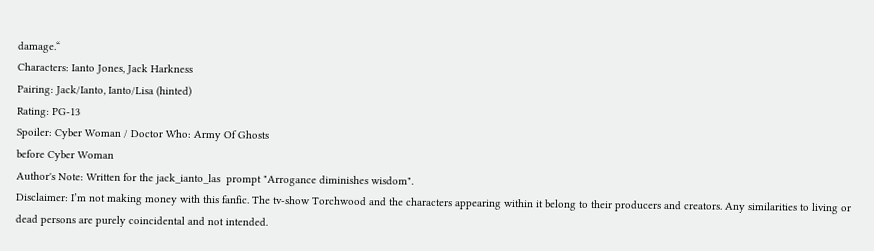damage.“
Characters: Ianto Jones, Jack Harkness
Pairing: Jack/Ianto, Ianto/Lisa (hinted)
Rating: PG-13
Spoiler: Cyber Woman / Doctor Who: Army Of Ghosts
before Cyber Woman
Author's Note: Written for the jack_ianto_las  prompt "Arrogance diminishes wisdom".
Disclaimer: I’m not making money with this fanfic. The tv-show Torchwood and the characters appearing within it belong to their producers and creators. Any similarities to living or dead persons are purely coincidental and not intended.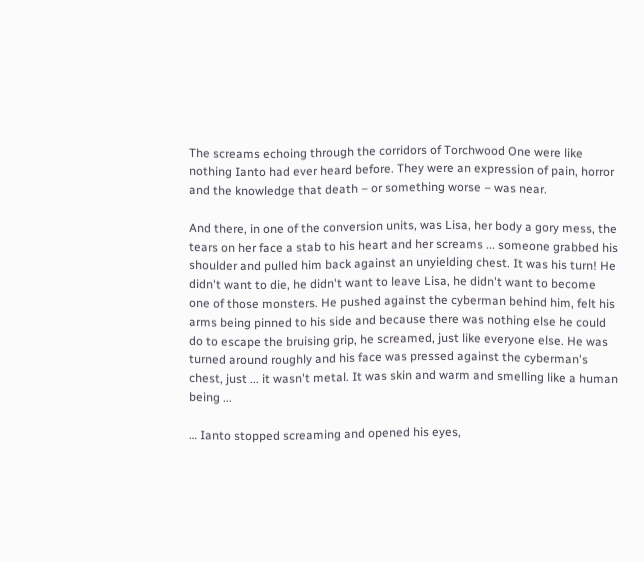The screams echoing through the corridors of Torchwood One were like nothing Ianto had ever heard before. They were an expression of pain, horror and the knowledge that death – or something worse – was near.

And there, in one of the conversion units, was Lisa, her body a gory mess, the tears on her face a stab to his heart and her screams ... someone grabbed his shoulder and pulled him back against an unyielding chest. It was his turn! He didn't want to die, he didn't want to leave Lisa, he didn't want to become one of those monsters. He pushed against the cyberman behind him, felt his arms being pinned to his side and because there was nothing else he could do to escape the bruising grip, he screamed, just like everyone else. He was turned around roughly and his face was pressed against the cyberman's chest, just ... it wasn't metal. It was skin and warm and smelling like a human being ...

… Ianto stopped screaming and opened his eyes,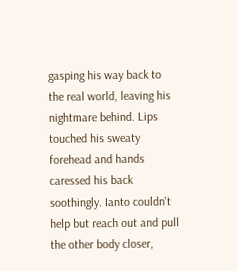gasping his way back to the real world, leaving his nightmare behind. Lips touched his sweaty forehead and hands caressed his back soothingly. Ianto couldn't help but reach out and pull the other body closer,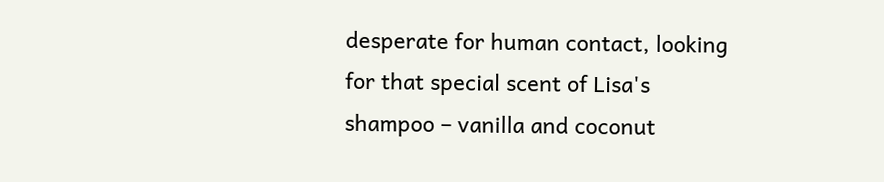desperate for human contact, looking for that special scent of Lisa's shampoo – vanilla and coconut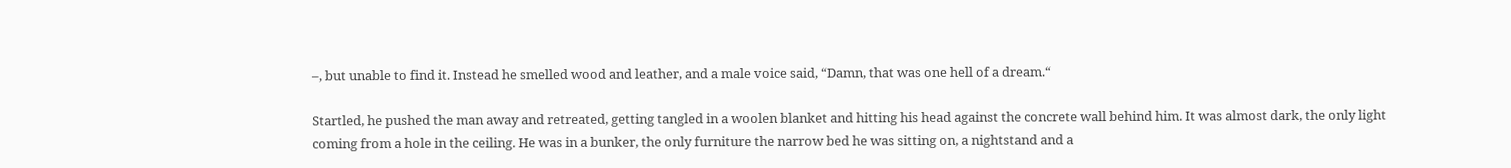–, but unable to find it. Instead he smelled wood and leather, and a male voice said, “Damn, that was one hell of a dream.“

Startled, he pushed the man away and retreated, getting tangled in a woolen blanket and hitting his head against the concrete wall behind him. It was almost dark, the only light coming from a hole in the ceiling. He was in a bunker, the only furniture the narrow bed he was sitting on, a nightstand and a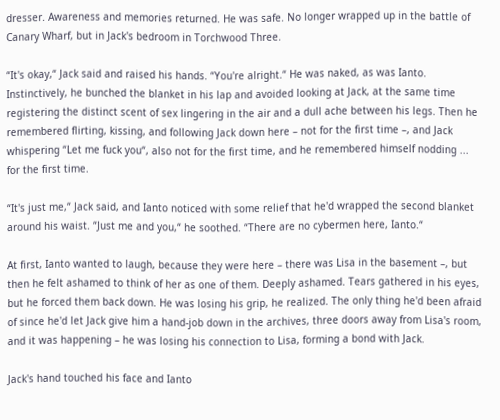dresser. Awareness and memories returned. He was safe. No longer wrapped up in the battle of Canary Wharf, but in Jack's bedroom in Torchwood Three.

“It's okay,“ Jack said and raised his hands. “You're alright.“ He was naked, as was Ianto. Instinctively, he bunched the blanket in his lap and avoided looking at Jack, at the same time registering the distinct scent of sex lingering in the air and a dull ache between his legs. Then he remembered flirting, kissing, and following Jack down here – not for the first time –, and Jack whispering “Let me fuck you“, also not for the first time, and he remembered himself nodding ... for the first time.

“It's just me,“ Jack said, and Ianto noticed with some relief that he'd wrapped the second blanket around his waist. “Just me and you,“ he soothed. “There are no cybermen here, Ianto.“

At first, Ianto wanted to laugh, because they were here – there was Lisa in the basement –, but then he felt ashamed to think of her as one of them. Deeply ashamed. Tears gathered in his eyes, but he forced them back down. He was losing his grip, he realized. The only thing he'd been afraid of since he'd let Jack give him a hand-job down in the archives, three doors away from Lisa's room, and it was happening – he was losing his connection to Lisa, forming a bond with Jack.

Jack's hand touched his face and Ianto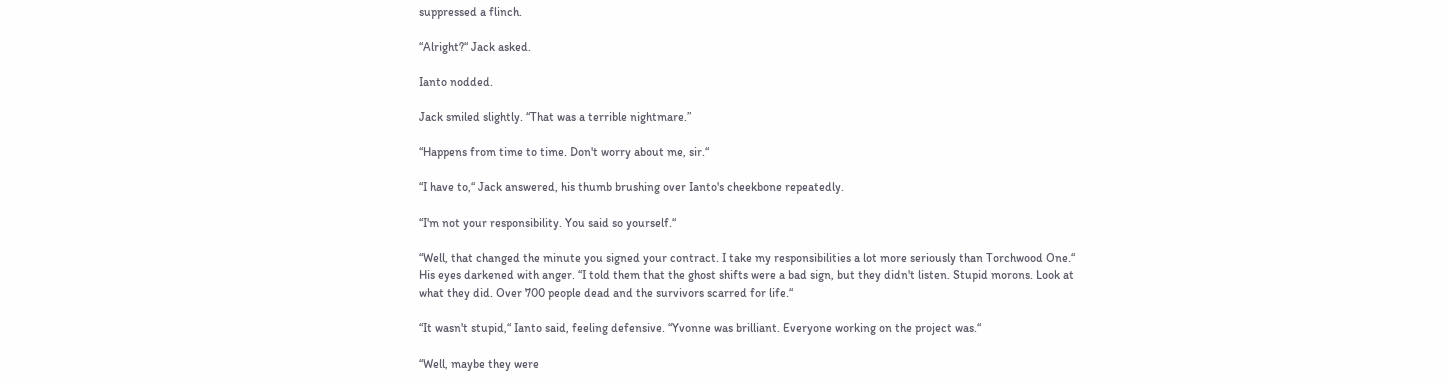suppressed a flinch.

“Alright?“ Jack asked.

Ianto nodded.

Jack smiled slightly. “That was a terrible nightmare.”

“Happens from time to time. Don't worry about me, sir.“

“I have to,“ Jack answered, his thumb brushing over Ianto's cheekbone repeatedly.

“I'm not your responsibility. You said so yourself.“

“Well, that changed the minute you signed your contract. I take my responsibilities a lot more seriously than Torchwood One.“ His eyes darkened with anger. “I told them that the ghost shifts were a bad sign, but they didn't listen. Stupid morons. Look at what they did. Over 700 people dead and the survivors scarred for life.“

“It wasn't stupid,“ Ianto said, feeling defensive. “Yvonne was brilliant. Everyone working on the project was.“

“Well, maybe they were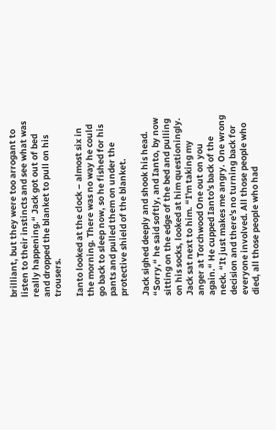brilliant, but they were too arrogant to listen to their instincts and see what was really happening.“ Jack got out of bed and dropped the blanket to pull on his trousers.

Ianto looked at the clock – almost six in the morning. There was no way he could go back to sleep now, so he fished for his pants and pulled them on under the protective shield of the blanket.

Jack sighed deeply and shook his head. “Sorry,“ he said softly, and Ianto, by now sitting on the edge of the bed and pulling on his socks, looked at him questioningly. Jack sat next to him. “I'm taking my anger at Torchwood One out on you again.“ He cupped Ianto's back of the neck. “It just makes me angry. One wrong decision and there's no turning back for everyone involved. All those people who died, all those people who had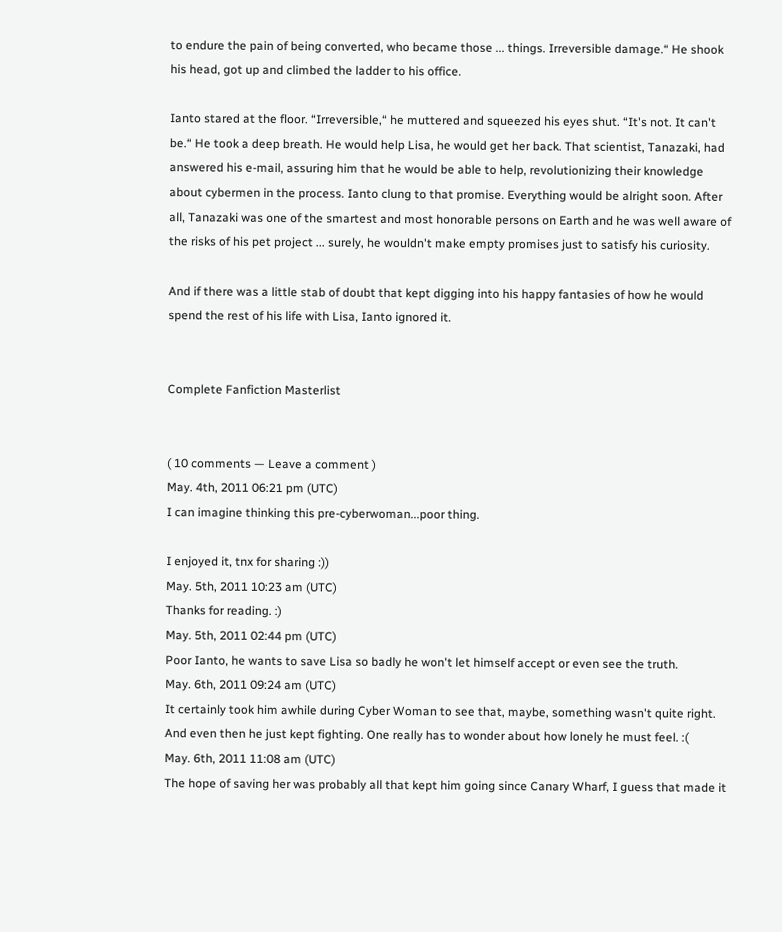to endure the pain of being converted, who became those ... things. Irreversible damage.“ He shook his head, got up and climbed the ladder to his office.

Ianto stared at the floor. “Irreversible,“ he muttered and squeezed his eyes shut. “It's not. It can't be.“ He took a deep breath. He would help Lisa, he would get her back. That scientist, Tanazaki, had answered his e-mail, assuring him that he would be able to help, revolutionizing their knowledge about cybermen in the process. Ianto clung to that promise. Everything would be alright soon. After all, Tanazaki was one of the smartest and most honorable persons on Earth and he was well aware of the risks of his pet project ... surely, he wouldn't make empty promises just to satisfy his curiosity.

And if there was a little stab of doubt that kept digging into his happy fantasies of how he would spend the rest of his life with Lisa, Ianto ignored it.


Complete Fanfiction Masterlist


( 10 comments — Leave a comment )
May. 4th, 2011 06:21 pm (UTC)
I can imagine thinking this pre-cyberwoman...poor thing.

I enjoyed it, tnx for sharing :))
May. 5th, 2011 10:23 am (UTC)
Thanks for reading. :)
May. 5th, 2011 02:44 pm (UTC)
Poor Ianto, he wants to save Lisa so badly he won't let himself accept or even see the truth.
May. 6th, 2011 09:24 am (UTC)
It certainly took him awhile during Cyber Woman to see that, maybe, something wasn't quite right. And even then he just kept fighting. One really has to wonder about how lonely he must feel. :(
May. 6th, 2011 11:08 am (UTC)
The hope of saving her was probably all that kept him going since Canary Wharf, I guess that made it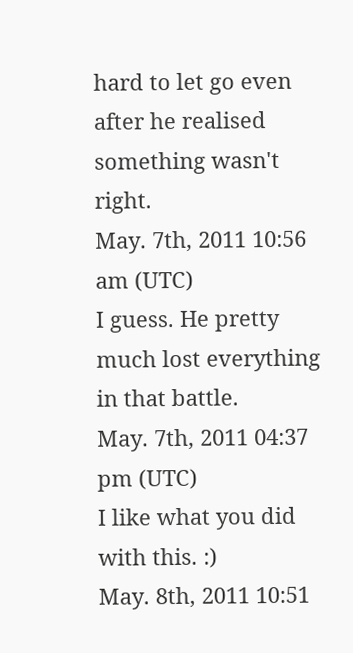hard to let go even after he realised something wasn't right.
May. 7th, 2011 10:56 am (UTC)
I guess. He pretty much lost everything in that battle.
May. 7th, 2011 04:37 pm (UTC)
I like what you did with this. :)
May. 8th, 2011 10:51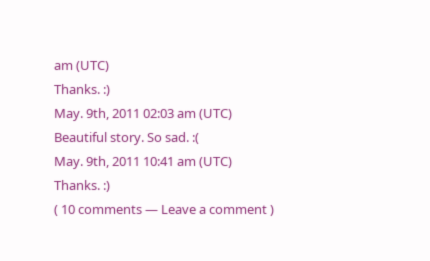am (UTC)
Thanks. :)
May. 9th, 2011 02:03 am (UTC)
Beautiful story. So sad. :(
May. 9th, 2011 10:41 am (UTC)
Thanks. :)
( 10 comments — Leave a comment )